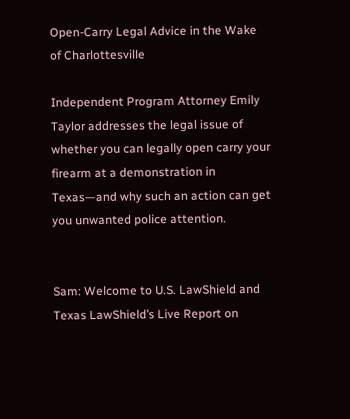Open-Carry Legal Advice in the Wake of Charlottesville

Independent Program Attorney Emily Taylor addresses the legal issue of whether you can legally open carry your firearm at a demonstration in Texas—and why such an action can get you unwanted police attention.


Sam: Welcome to U.S. LawShield and Texas LawShield’s Live Report on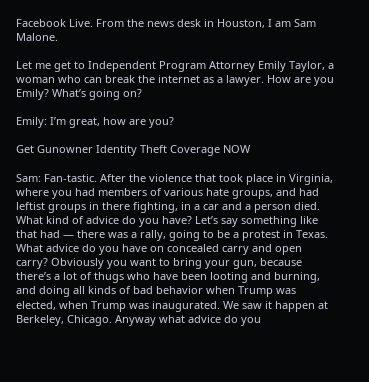Facebook Live. From the news desk in Houston, I am Sam Malone.

Let me get to Independent Program Attorney Emily Taylor, a woman who can break the internet as a lawyer. How are you Emily? What’s going on?

Emily: I’m great, how are you?

Get Gunowner Identity Theft Coverage NOW

Sam: Fan-tastic. After the violence that took place in Virginia, where you had members of various hate groups, and had leftist groups in there fighting, in a car and a person died. What kind of advice do you have? Let’s say something like that had — there was a rally, going to be a protest in Texas. What advice do you have on concealed carry and open carry? Obviously you want to bring your gun, because there’s a lot of thugs who have been looting and burning, and doing all kinds of bad behavior when Trump was elected, when Trump was inaugurated. We saw it happen at Berkeley, Chicago. Anyway what advice do you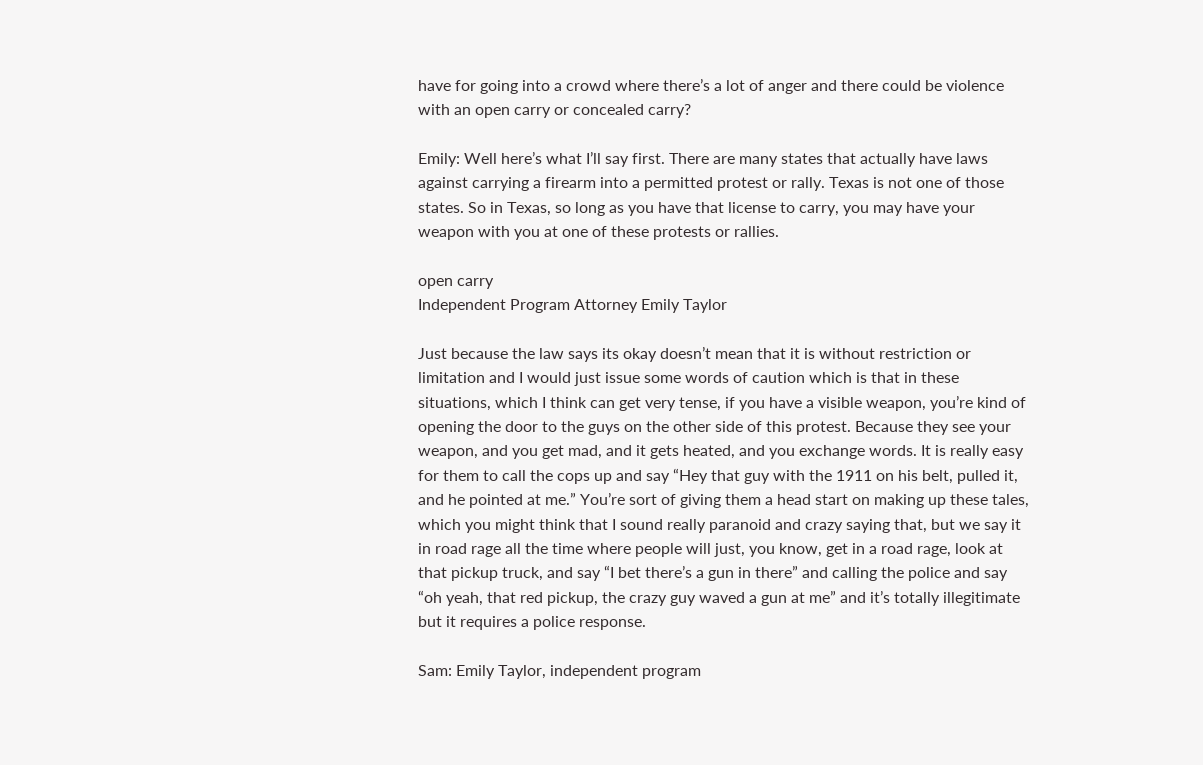have for going into a crowd where there’s a lot of anger and there could be violence with an open carry or concealed carry?

Emily: Well here’s what I’ll say first. There are many states that actually have laws against carrying a firearm into a permitted protest or rally. Texas is not one of those states. So in Texas, so long as you have that license to carry, you may have your weapon with you at one of these protests or rallies.

open carry
Independent Program Attorney Emily Taylor

Just because the law says its okay doesn’t mean that it is without restriction or limitation and I would just issue some words of caution which is that in these situations, which I think can get very tense, if you have a visible weapon, you’re kind of opening the door to the guys on the other side of this protest. Because they see your weapon, and you get mad, and it gets heated, and you exchange words. It is really easy for them to call the cops up and say “Hey that guy with the 1911 on his belt, pulled it, and he pointed at me.” You’re sort of giving them a head start on making up these tales, which you might think that I sound really paranoid and crazy saying that, but we say it in road rage all the time where people will just, you know, get in a road rage, look at that pickup truck, and say “I bet there’s a gun in there” and calling the police and say “oh yeah, that red pickup, the crazy guy waved a gun at me” and it’s totally illegitimate but it requires a police response.

Sam: Emily Taylor, independent program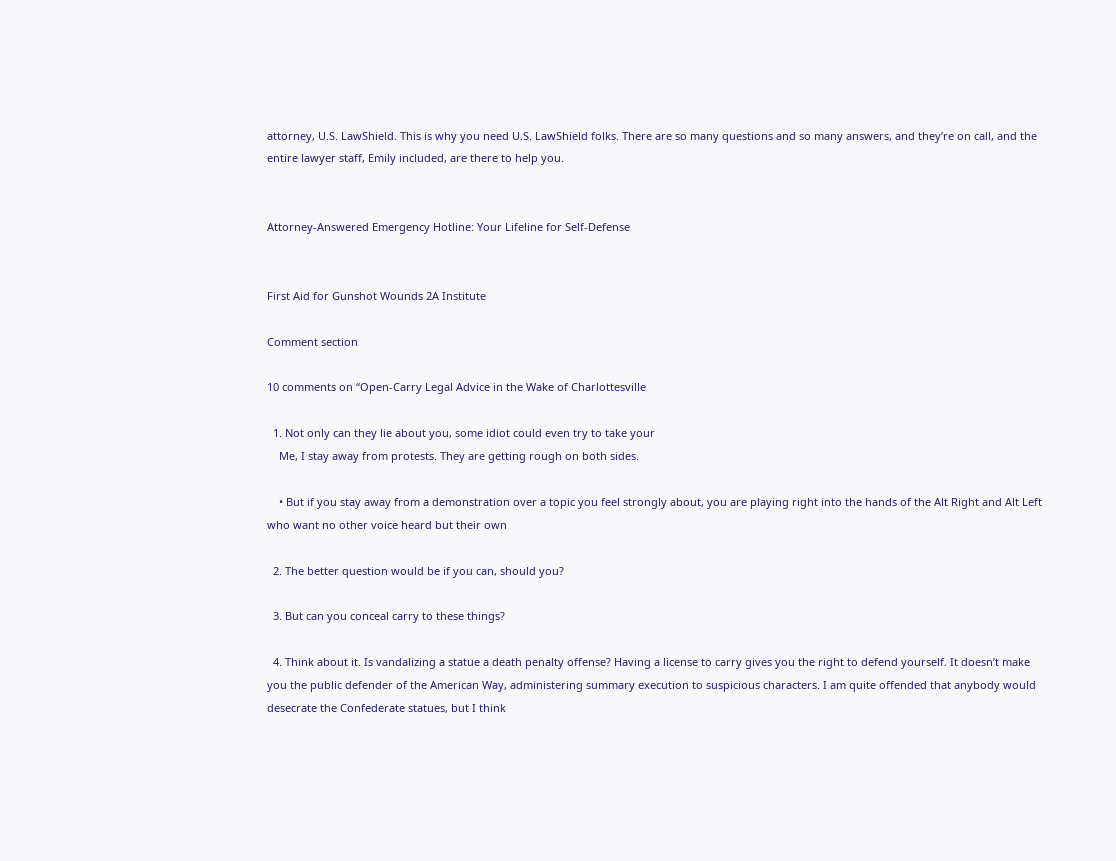attorney, U.S. LawShield. This is why you need U.S. LawShield folks. There are so many questions and so many answers, and they’re on call, and the entire lawyer staff, Emily included, are there to help you.


Attorney-Answered Emergency Hotline: Your Lifeline for Self-Defense


First Aid for Gunshot Wounds 2A Institute

Comment section

10 comments on “Open-Carry Legal Advice in the Wake of Charlottesville

  1. Not only can they lie about you, some idiot could even try to take your
    Me, I stay away from protests. They are getting rough on both sides.

    • But if you stay away from a demonstration over a topic you feel strongly about, you are playing right into the hands of the Alt Right and Alt Left who want no other voice heard but their own

  2. The better question would be if you can, should you?

  3. But can you conceal carry to these things?

  4. Think about it. Is vandalizing a statue a death penalty offense? Having a license to carry gives you the right to defend yourself. It doesn’t make you the public defender of the American Way, administering summary execution to suspicious characters. I am quite offended that anybody would desecrate the Confederate statues, but I think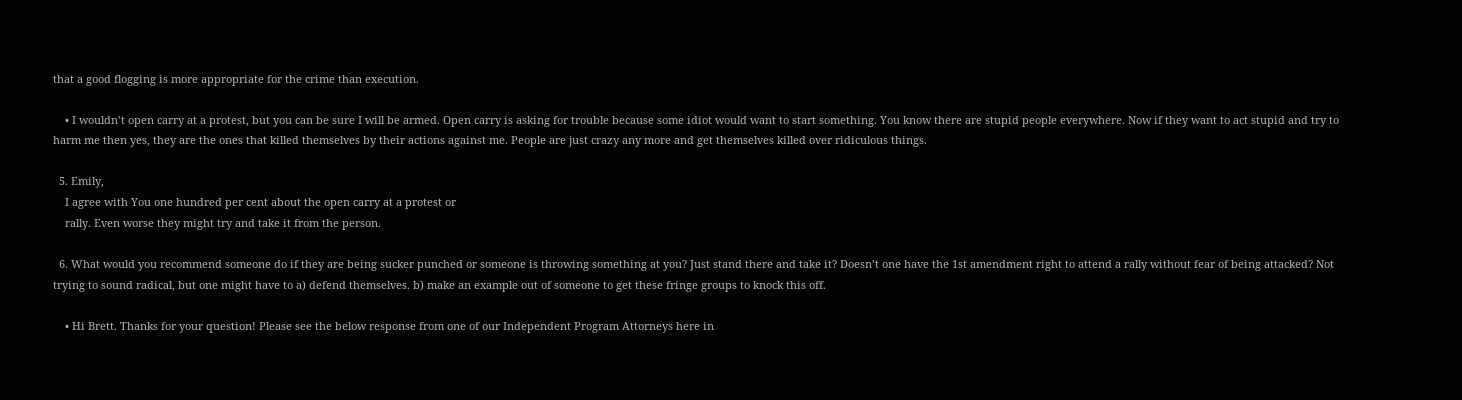that a good flogging is more appropriate for the crime than execution.

    • I wouldn’t open carry at a protest, but you can be sure I will be armed. Open carry is asking for trouble because some idiot would want to start something. You know there are stupid people everywhere. Now if they want to act stupid and try to harm me then yes, they are the ones that killed themselves by their actions against me. People are just crazy any more and get themselves killed over ridiculous things.

  5. Emily,
    I agree with You one hundred per cent about the open carry at a protest or
    rally. Even worse they might try and take it from the person.

  6. What would you recommend someone do if they are being sucker punched or someone is throwing something at you? Just stand there and take it? Doesn’t one have the 1st amendment right to attend a rally without fear of being attacked? Not trying to sound radical, but one might have to a) defend themselves. b) make an example out of someone to get these fringe groups to knock this off.

    • Hi Brett. Thanks for your question! Please see the below response from one of our Independent Program Attorneys here in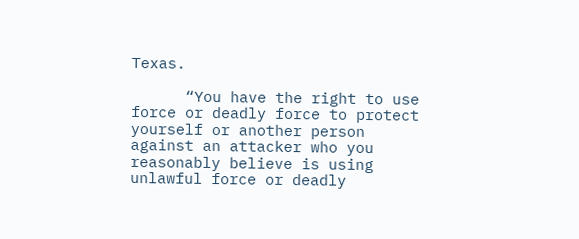Texas.

      “You have the right to use force or deadly force to protect yourself or another person against an attacker who you reasonably believe is using unlawful force or deadly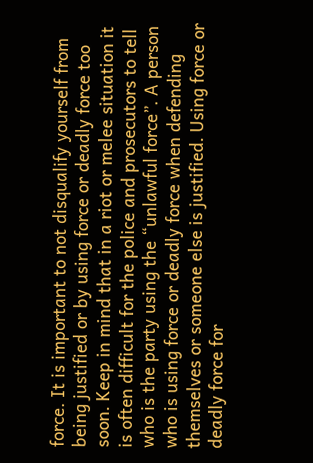force. It is important to not disqualify yourself from being justified or by using force or deadly force too soon. Keep in mind that in a riot or melee situation it is often difficult for the police and prosecutors to tell who is the party using the “unlawful force”. A person who is using force or deadly force when defending themselves or someone else is justified. Using force or deadly force for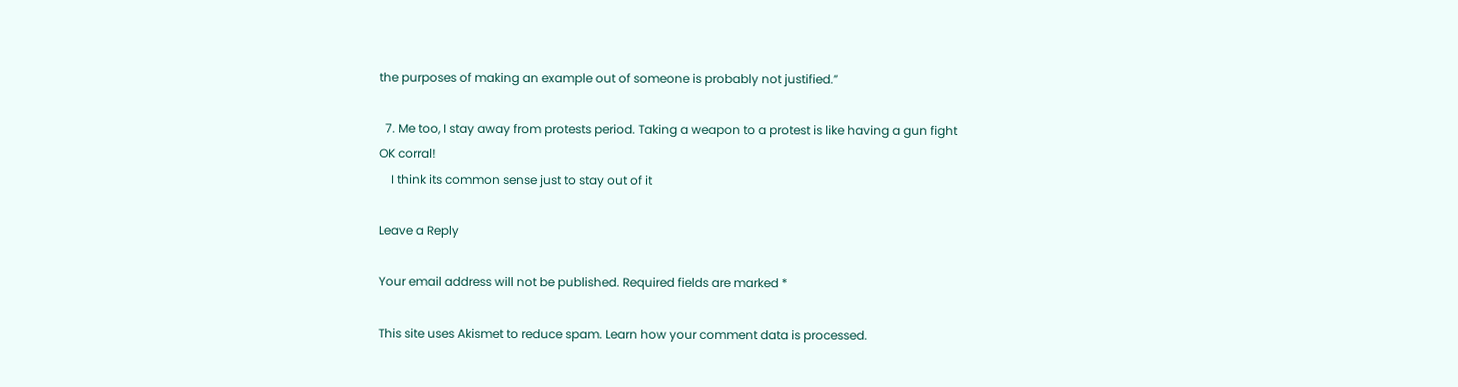the purposes of making an example out of someone is probably not justified.”

  7. Me too, I stay away from protests period. Taking a weapon to a protest is like having a gun fight OK corral!
    I think its common sense just to stay out of it

Leave a Reply

Your email address will not be published. Required fields are marked *

This site uses Akismet to reduce spam. Learn how your comment data is processed.